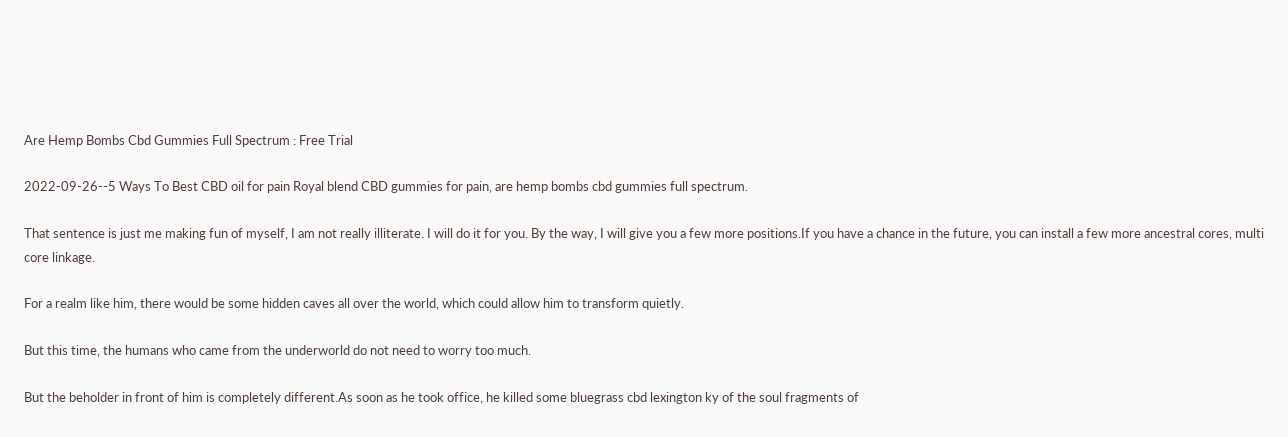Are Hemp Bombs Cbd Gummies Full Spectrum : Free Trial

2022-09-26--5 Ways To Best CBD oil for pain Royal blend CBD gummies for pain, are hemp bombs cbd gummies full spectrum.

That sentence is just me making fun of myself, I am not really illiterate. I will do it for you. By the way, I will give you a few more positions.If you have a chance in the future, you can install a few more ancestral cores, multi core linkage.

For a realm like him, there would be some hidden caves all over the world, which could allow him to transform quietly.

But this time, the humans who came from the underworld do not need to worry too much.

But the beholder in front of him is completely different.As soon as he took office, he killed some bluegrass cbd lexington ky of the soul fragments of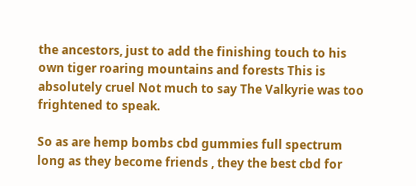the ancestors, just to add the finishing touch to his own tiger roaring mountains and forests This is absolutely cruel Not much to say The Valkyrie was too frightened to speak.

So as are hemp bombs cbd gummies full spectrum long as they become friends , they the best cbd for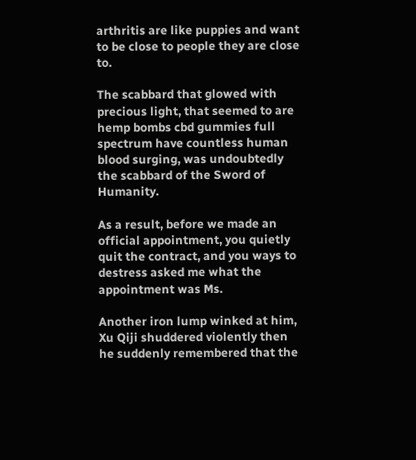arthritis are like puppies and want to be close to people they are close to.

The scabbard that glowed with precious light, that seemed to are hemp bombs cbd gummies full spectrum have countless human blood surging, was undoubtedly the scabbard of the Sword of Humanity.

As a result, before we made an official appointment, you quietly quit the contract, and you ways to destress asked me what the appointment was Ms.

Another iron lump winked at him, Xu Qiji shuddered violently then he suddenly remembered that the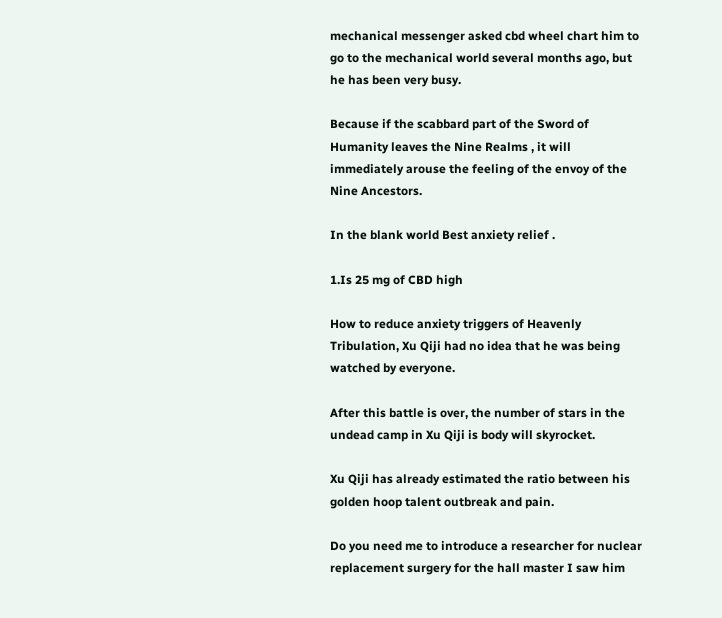mechanical messenger asked cbd wheel chart him to go to the mechanical world several months ago, but he has been very busy.

Because if the scabbard part of the Sword of Humanity leaves the Nine Realms , it will immediately arouse the feeling of the envoy of the Nine Ancestors.

In the blank world Best anxiety relief .

1.Is 25 mg of CBD high

How to reduce anxiety triggers of Heavenly Tribulation, Xu Qiji had no idea that he was being watched by everyone.

After this battle is over, the number of stars in the undead camp in Xu Qiji is body will skyrocket.

Xu Qiji has already estimated the ratio between his golden hoop talent outbreak and pain.

Do you need me to introduce a researcher for nuclear replacement surgery for the hall master I saw him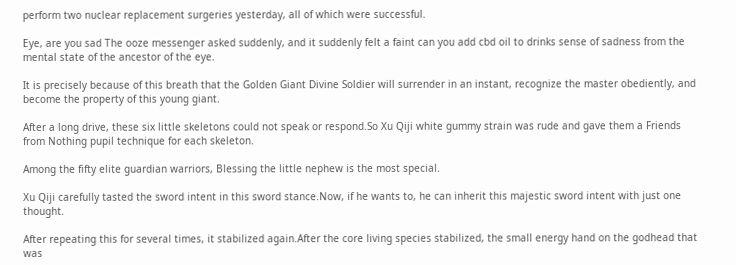perform two nuclear replacement surgeries yesterday, all of which were successful.

Eye, are you sad The ooze messenger asked suddenly, and it suddenly felt a faint can you add cbd oil to drinks sense of sadness from the mental state of the ancestor of the eye.

It is precisely because of this breath that the Golden Giant Divine Soldier will surrender in an instant, recognize the master obediently, and become the property of this young giant.

After a long drive, these six little skeletons could not speak or respond.So Xu Qiji white gummy strain was rude and gave them a Friends from Nothing pupil technique for each skeleton.

Among the fifty elite guardian warriors, Blessing the little nephew is the most special.

Xu Qiji carefully tasted the sword intent in this sword stance.Now, if he wants to, he can inherit this majestic sword intent with just one thought.

After repeating this for several times, it stabilized again.After the core living species stabilized, the small energy hand on the godhead that was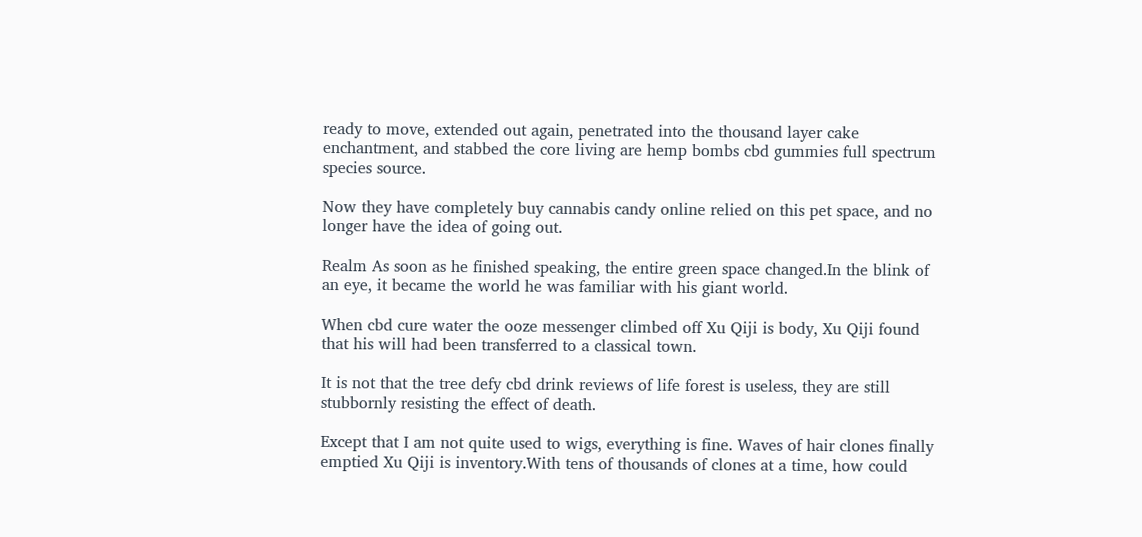ready to move, extended out again, penetrated into the thousand layer cake enchantment, and stabbed the core living are hemp bombs cbd gummies full spectrum species source.

Now they have completely buy cannabis candy online relied on this pet space, and no longer have the idea of going out.

Realm As soon as he finished speaking, the entire green space changed.In the blink of an eye, it became the world he was familiar with his giant world.

When cbd cure water the ooze messenger climbed off Xu Qiji is body, Xu Qiji found that his will had been transferred to a classical town.

It is not that the tree defy cbd drink reviews of life forest is useless, they are still stubbornly resisting the effect of death.

Except that I am not quite used to wigs, everything is fine. Waves of hair clones finally emptied Xu Qiji is inventory.With tens of thousands of clones at a time, how could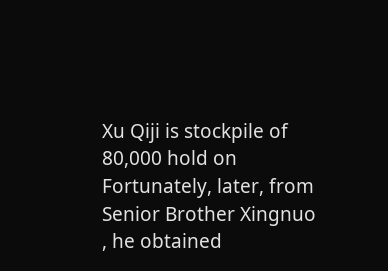Xu Qiji is stockpile of 80,000 hold on Fortunately, later, from Senior Brother Xingnuo , he obtained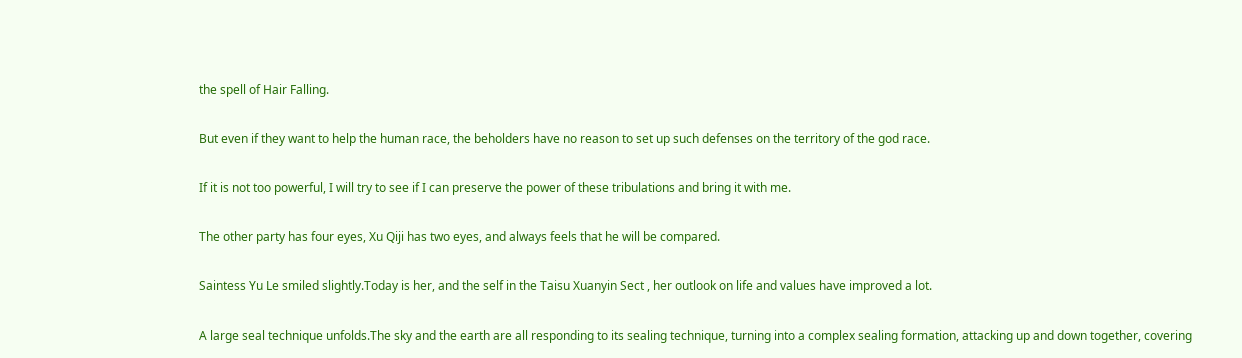the spell of Hair Falling.

But even if they want to help the human race, the beholders have no reason to set up such defenses on the territory of the god race.

If it is not too powerful, I will try to see if I can preserve the power of these tribulations and bring it with me.

The other party has four eyes, Xu Qiji has two eyes, and always feels that he will be compared.

Saintess Yu Le smiled slightly.Today is her, and the self in the Taisu Xuanyin Sect , her outlook on life and values have improved a lot.

A large seal technique unfolds.The sky and the earth are all responding to its sealing technique, turning into a complex sealing formation, attacking up and down together, covering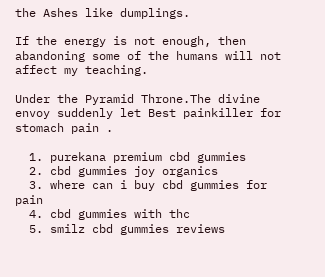the Ashes like dumplings.

If the energy is not enough, then abandoning some of the humans will not affect my teaching.

Under the Pyramid Throne.The divine envoy suddenly let Best painkiller for stomach pain .

  1. purekana premium cbd gummies
  2. cbd gummies joy organics
  3. where can i buy cbd gummies for pain
  4. cbd gummies with thc
  5. smilz cbd gummies reviews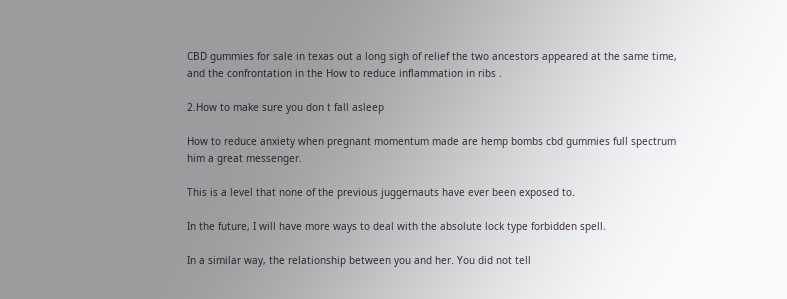CBD gummies for sale in texas out a long sigh of relief the two ancestors appeared at the same time, and the confrontation in the How to reduce inflammation in ribs .

2.How to make sure you don t fall asleep

How to reduce anxiety when pregnant momentum made are hemp bombs cbd gummies full spectrum him a great messenger.

This is a level that none of the previous juggernauts have ever been exposed to.

In the future, I will have more ways to deal with the absolute lock type forbidden spell.

In a similar way, the relationship between you and her. You did not tell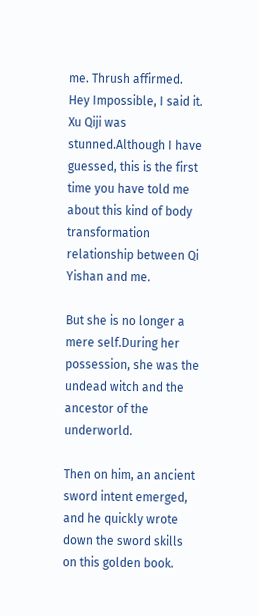me. Thrush affirmed. Hey Impossible, I said it. Xu Qiji was stunned.Although I have guessed, this is the first time you have told me about this kind of body transformation relationship between Qi Yishan and me.

But she is no longer a mere self.During her possession, she was the undead witch and the ancestor of the underworld.

Then on him, an ancient sword intent emerged, and he quickly wrote down the sword skills on this golden book.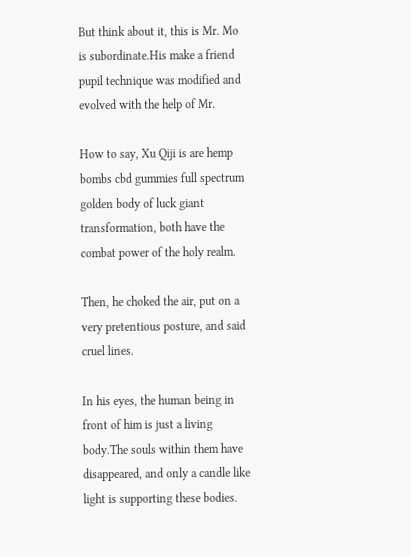But think about it, this is Mr. Mo is subordinate.His make a friend pupil technique was modified and evolved with the help of Mr.

How to say, Xu Qiji is are hemp bombs cbd gummies full spectrum golden body of luck giant transformation, both have the combat power of the holy realm.

Then, he choked the air, put on a very pretentious posture, and said cruel lines.

In his eyes, the human being in front of him is just a living body.The souls within them have disappeared, and only a candle like light is supporting these bodies.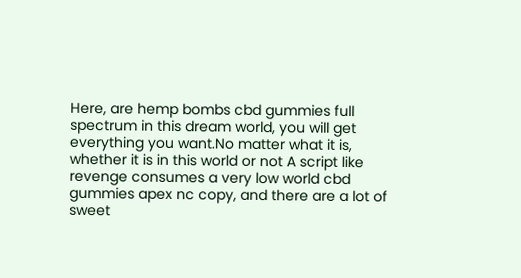Here, are hemp bombs cbd gummies full spectrum in this dream world, you will get everything you want.No matter what it is, whether it is in this world or not A script like revenge consumes a very low world cbd gummies apex nc copy, and there are a lot of sweet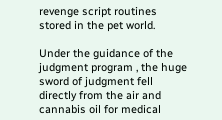revenge script routines stored in the pet world.

Under the guidance of the judgment program , the huge sword of judgment fell directly from the air and cannabis oil for medical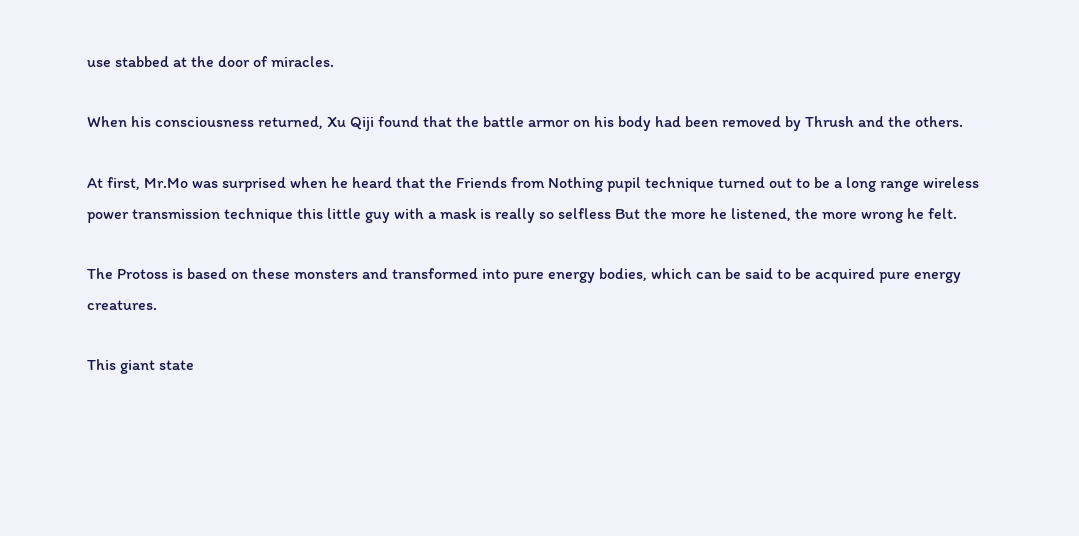use stabbed at the door of miracles.

When his consciousness returned, Xu Qiji found that the battle armor on his body had been removed by Thrush and the others.

At first, Mr.Mo was surprised when he heard that the Friends from Nothing pupil technique turned out to be a long range wireless power transmission technique this little guy with a mask is really so selfless But the more he listened, the more wrong he felt.

The Protoss is based on these monsters and transformed into pure energy bodies, which can be said to be acquired pure energy creatures.

This giant state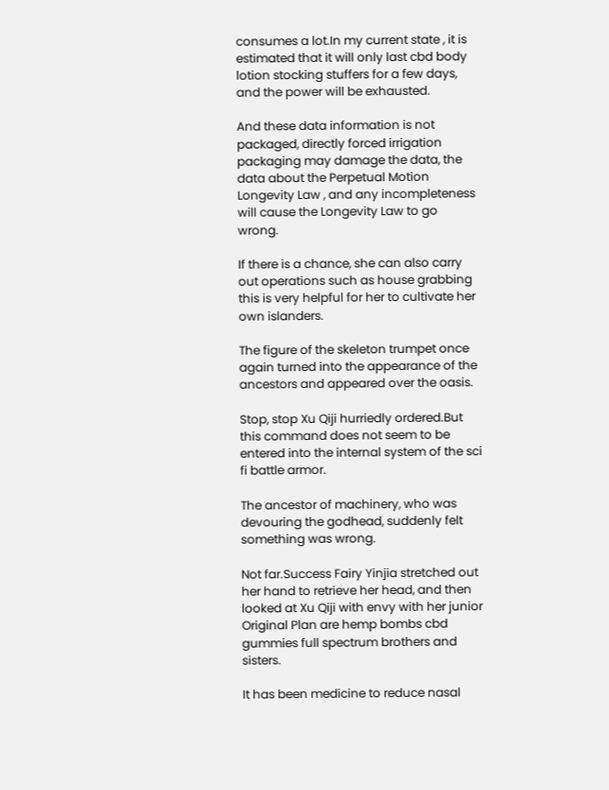consumes a lot.In my current state , it is estimated that it will only last cbd body lotion stocking stuffers for a few days, and the power will be exhausted.

And these data information is not packaged, directly forced irrigation packaging may damage the data, the data about the Perpetual Motion Longevity Law , and any incompleteness will cause the Longevity Law to go wrong.

If there is a chance, she can also carry out operations such as house grabbing this is very helpful for her to cultivate her own islanders.

The figure of the skeleton trumpet once again turned into the appearance of the ancestors and appeared over the oasis.

Stop, stop Xu Qiji hurriedly ordered.But this command does not seem to be entered into the internal system of the sci fi battle armor.

The ancestor of machinery, who was devouring the godhead, suddenly felt something was wrong.

Not far.Success Fairy Yinjia stretched out her hand to retrieve her head, and then looked at Xu Qiji with envy with her junior Original Plan are hemp bombs cbd gummies full spectrum brothers and sisters.

It has been medicine to reduce nasal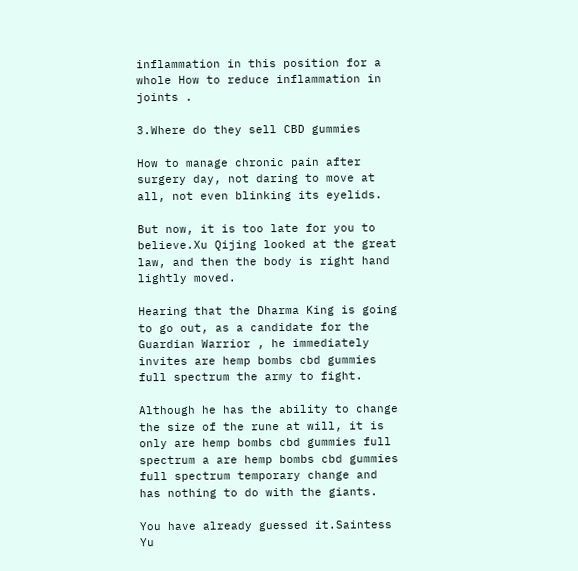inflammation in this position for a whole How to reduce inflammation in joints .

3.Where do they sell CBD gummies

How to manage chronic pain after surgery day, not daring to move at all, not even blinking its eyelids.

But now, it is too late for you to believe.Xu Qijing looked at the great law, and then the body is right hand lightly moved.

Hearing that the Dharma King is going to go out, as a candidate for the Guardian Warrior , he immediately invites are hemp bombs cbd gummies full spectrum the army to fight.

Although he has the ability to change the size of the rune at will, it is only are hemp bombs cbd gummies full spectrum a are hemp bombs cbd gummies full spectrum temporary change and has nothing to do with the giants.

You have already guessed it.Saintess Yu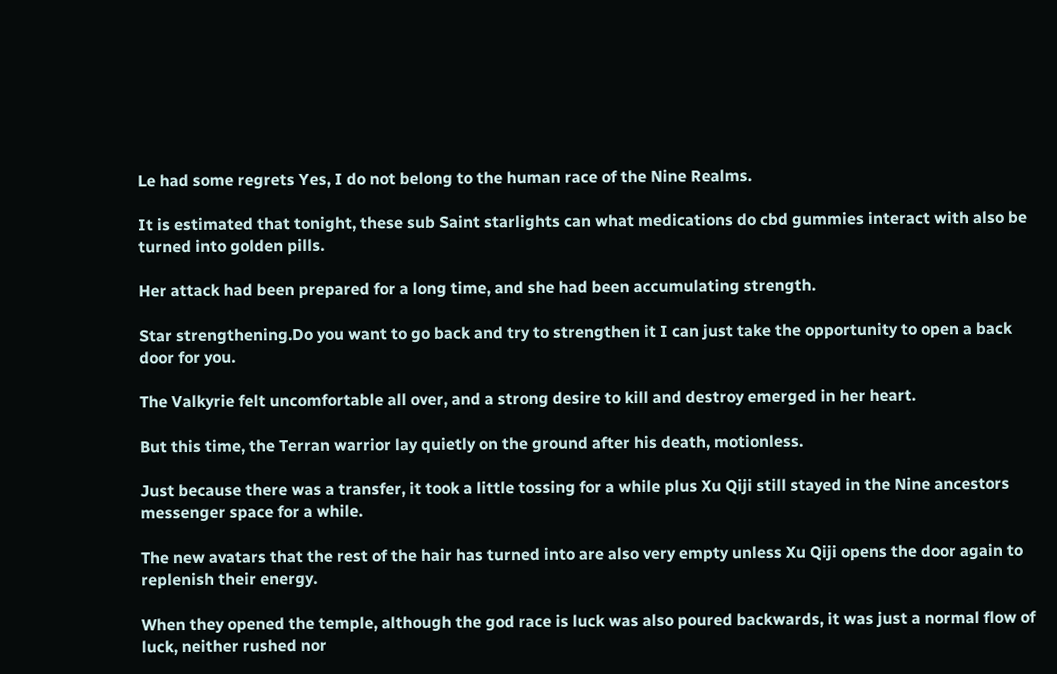Le had some regrets Yes, I do not belong to the human race of the Nine Realms.

It is estimated that tonight, these sub Saint starlights can what medications do cbd gummies interact with also be turned into golden pills.

Her attack had been prepared for a long time, and she had been accumulating strength.

Star strengthening.Do you want to go back and try to strengthen it I can just take the opportunity to open a back door for you.

The Valkyrie felt uncomfortable all over, and a strong desire to kill and destroy emerged in her heart.

But this time, the Terran warrior lay quietly on the ground after his death, motionless.

Just because there was a transfer, it took a little tossing for a while plus Xu Qiji still stayed in the Nine ancestors messenger space for a while.

The new avatars that the rest of the hair has turned into are also very empty unless Xu Qiji opens the door again to replenish their energy.

When they opened the temple, although the god race is luck was also poured backwards, it was just a normal flow of luck, neither rushed nor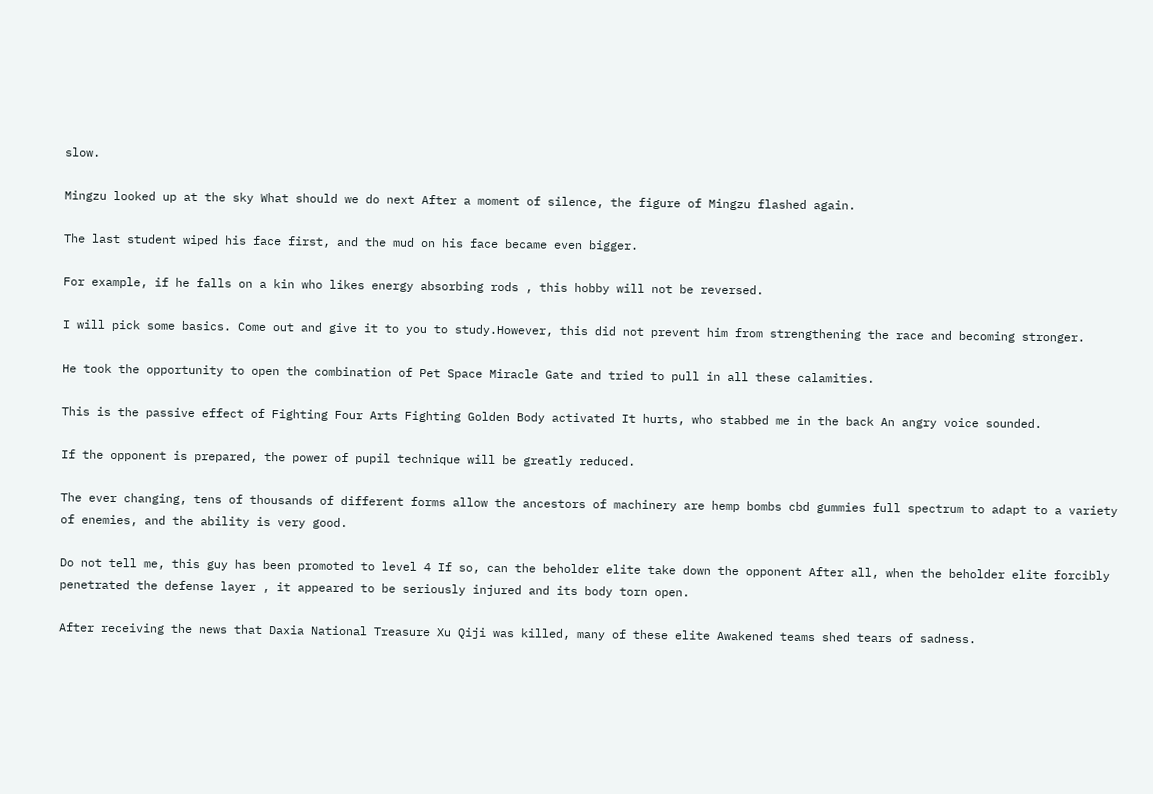slow.

Mingzu looked up at the sky What should we do next After a moment of silence, the figure of Mingzu flashed again.

The last student wiped his face first, and the mud on his face became even bigger.

For example, if he falls on a kin who likes energy absorbing rods , this hobby will not be reversed.

I will pick some basics. Come out and give it to you to study.However, this did not prevent him from strengthening the race and becoming stronger.

He took the opportunity to open the combination of Pet Space Miracle Gate and tried to pull in all these calamities.

This is the passive effect of Fighting Four Arts Fighting Golden Body activated It hurts, who stabbed me in the back An angry voice sounded.

If the opponent is prepared, the power of pupil technique will be greatly reduced.

The ever changing, tens of thousands of different forms allow the ancestors of machinery are hemp bombs cbd gummies full spectrum to adapt to a variety of enemies, and the ability is very good.

Do not tell me, this guy has been promoted to level 4 If so, can the beholder elite take down the opponent After all, when the beholder elite forcibly penetrated the defense layer , it appeared to be seriously injured and its body torn open.

After receiving the news that Daxia National Treasure Xu Qiji was killed, many of these elite Awakened teams shed tears of sadness.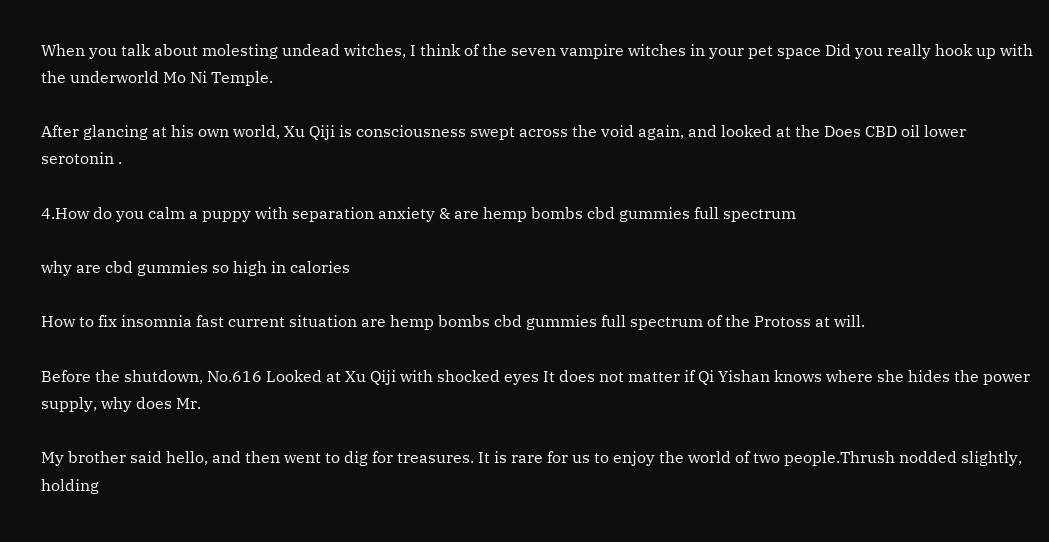When you talk about molesting undead witches, I think of the seven vampire witches in your pet space Did you really hook up with the underworld Mo Ni Temple.

After glancing at his own world, Xu Qiji is consciousness swept across the void again, and looked at the Does CBD oil lower serotonin .

4.How do you calm a puppy with separation anxiety & are hemp bombs cbd gummies full spectrum

why are cbd gummies so high in calories

How to fix insomnia fast current situation are hemp bombs cbd gummies full spectrum of the Protoss at will.

Before the shutdown, No.616 Looked at Xu Qiji with shocked eyes It does not matter if Qi Yishan knows where she hides the power supply, why does Mr.

My brother said hello, and then went to dig for treasures. It is rare for us to enjoy the world of two people.Thrush nodded slightly, holding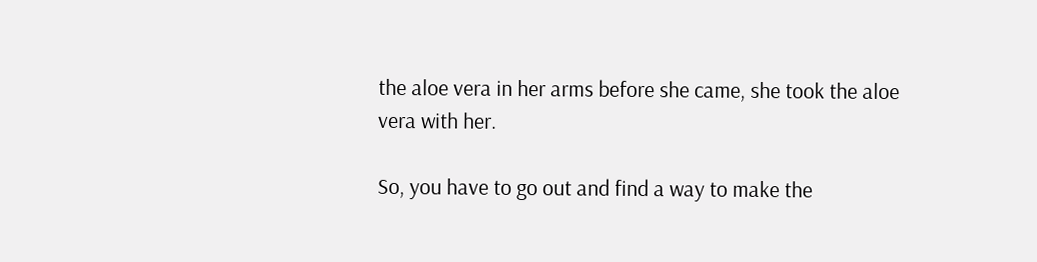the aloe vera in her arms before she came, she took the aloe vera with her.

So, you have to go out and find a way to make the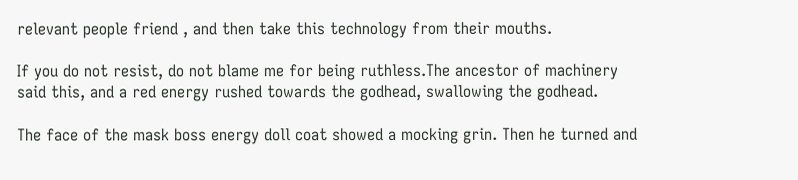relevant people friend , and then take this technology from their mouths.

If you do not resist, do not blame me for being ruthless.The ancestor of machinery said this, and a red energy rushed towards the godhead, swallowing the godhead.

The face of the mask boss energy doll coat showed a mocking grin. Then he turned and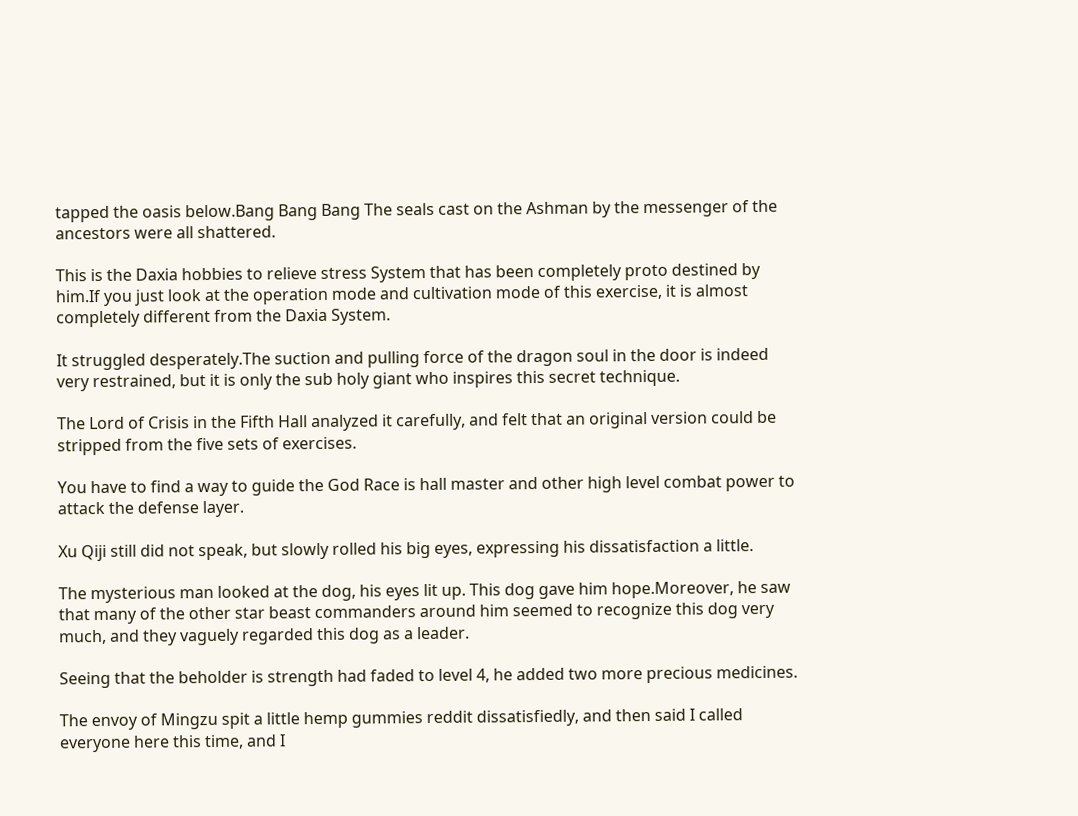tapped the oasis below.Bang Bang Bang The seals cast on the Ashman by the messenger of the ancestors were all shattered.

This is the Daxia hobbies to relieve stress System that has been completely proto destined by him.If you just look at the operation mode and cultivation mode of this exercise, it is almost completely different from the Daxia System.

It struggled desperately.The suction and pulling force of the dragon soul in the door is indeed very restrained, but it is only the sub holy giant who inspires this secret technique.

The Lord of Crisis in the Fifth Hall analyzed it carefully, and felt that an original version could be stripped from the five sets of exercises.

You have to find a way to guide the God Race is hall master and other high level combat power to attack the defense layer.

Xu Qiji still did not speak, but slowly rolled his big eyes, expressing his dissatisfaction a little.

The mysterious man looked at the dog, his eyes lit up. This dog gave him hope.Moreover, he saw that many of the other star beast commanders around him seemed to recognize this dog very much, and they vaguely regarded this dog as a leader.

Seeing that the beholder is strength had faded to level 4, he added two more precious medicines.

The envoy of Mingzu spit a little hemp gummies reddit dissatisfiedly, and then said I called everyone here this time, and I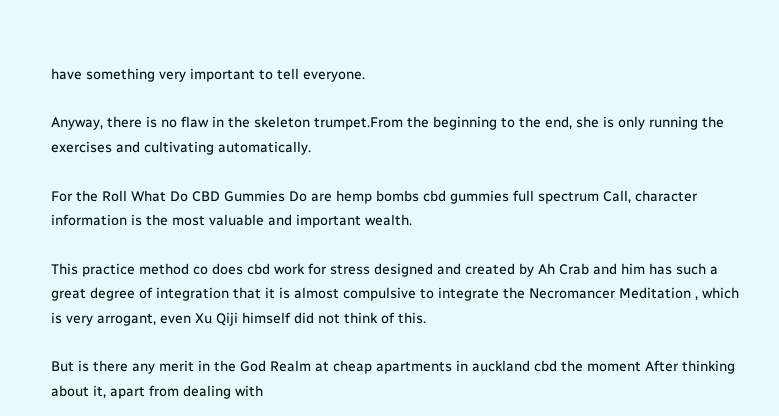have something very important to tell everyone.

Anyway, there is no flaw in the skeleton trumpet.From the beginning to the end, she is only running the exercises and cultivating automatically.

For the Roll What Do CBD Gummies Do are hemp bombs cbd gummies full spectrum Call, character information is the most valuable and important wealth.

This practice method co does cbd work for stress designed and created by Ah Crab and him has such a great degree of integration that it is almost compulsive to integrate the Necromancer Meditation , which is very arrogant, even Xu Qiji himself did not think of this.

But is there any merit in the God Realm at cheap apartments in auckland cbd the moment After thinking about it, apart from dealing with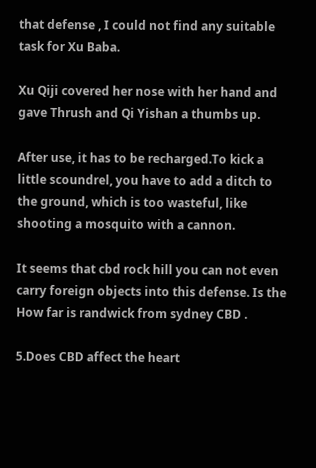that defense , I could not find any suitable task for Xu Baba.

Xu Qiji covered her nose with her hand and gave Thrush and Qi Yishan a thumbs up.

After use, it has to be recharged.To kick a little scoundrel, you have to add a ditch to the ground, which is too wasteful, like shooting a mosquito with a cannon.

It seems that cbd rock hill you can not even carry foreign objects into this defense. Is the How far is randwick from sydney CBD .

5.Does CBD affect the heart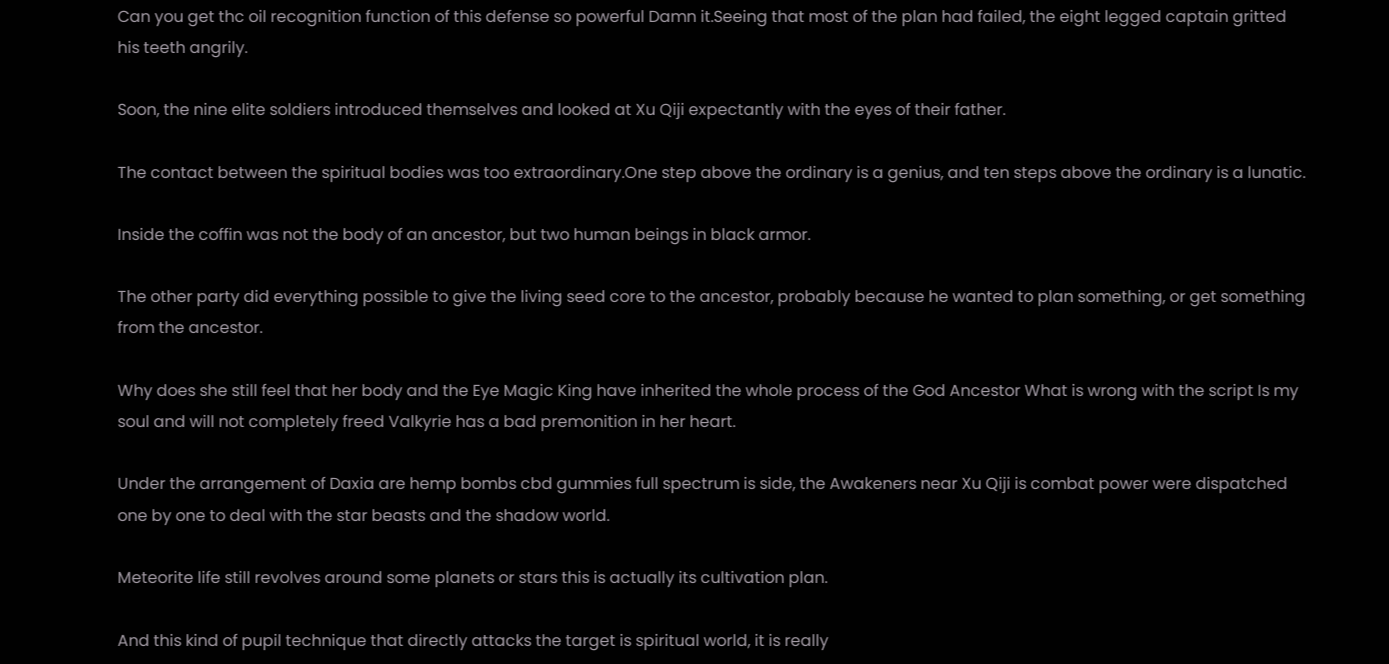Can you get thc oil recognition function of this defense so powerful Damn it.Seeing that most of the plan had failed, the eight legged captain gritted his teeth angrily.

Soon, the nine elite soldiers introduced themselves and looked at Xu Qiji expectantly with the eyes of their father.

The contact between the spiritual bodies was too extraordinary.One step above the ordinary is a genius, and ten steps above the ordinary is a lunatic.

Inside the coffin was not the body of an ancestor, but two human beings in black armor.

The other party did everything possible to give the living seed core to the ancestor, probably because he wanted to plan something, or get something from the ancestor.

Why does she still feel that her body and the Eye Magic King have inherited the whole process of the God Ancestor What is wrong with the script Is my soul and will not completely freed Valkyrie has a bad premonition in her heart.

Under the arrangement of Daxia are hemp bombs cbd gummies full spectrum is side, the Awakeners near Xu Qiji is combat power were dispatched one by one to deal with the star beasts and the shadow world.

Meteorite life still revolves around some planets or stars this is actually its cultivation plan.

And this kind of pupil technique that directly attacks the target is spiritual world, it is really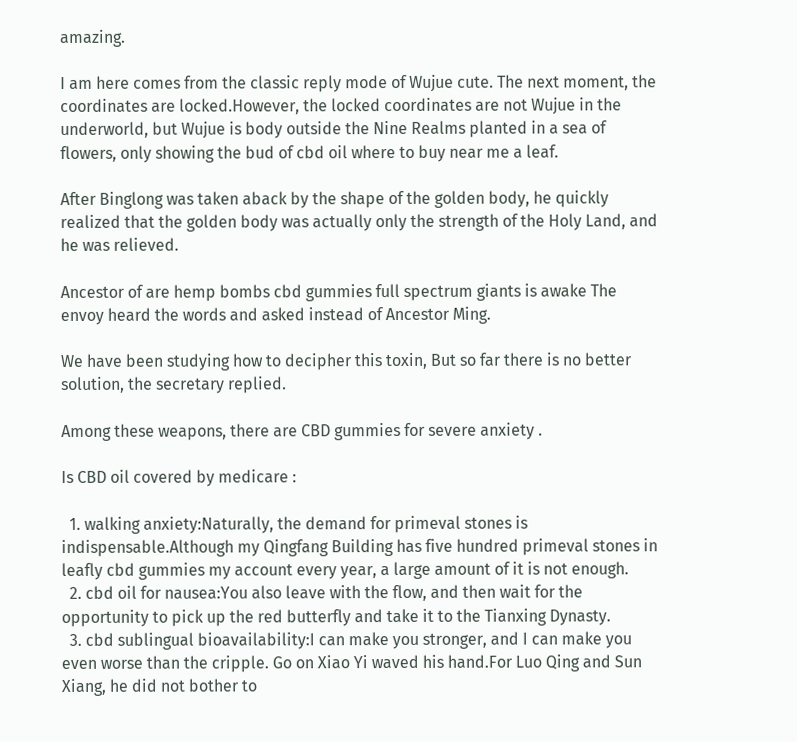amazing.

I am here comes from the classic reply mode of Wujue cute. The next moment, the coordinates are locked.However, the locked coordinates are not Wujue in the underworld, but Wujue is body outside the Nine Realms planted in a sea of flowers, only showing the bud of cbd oil where to buy near me a leaf.

After Binglong was taken aback by the shape of the golden body, he quickly realized that the golden body was actually only the strength of the Holy Land, and he was relieved.

Ancestor of are hemp bombs cbd gummies full spectrum giants is awake The envoy heard the words and asked instead of Ancestor Ming.

We have been studying how to decipher this toxin, But so far there is no better solution, the secretary replied.

Among these weapons, there are CBD gummies for severe anxiety .

Is CBD oil covered by medicare :

  1. walking anxiety:Naturally, the demand for primeval stones is indispensable.Although my Qingfang Building has five hundred primeval stones in leafly cbd gummies my account every year, a large amount of it is not enough.
  2. cbd oil for nausea:You also leave with the flow, and then wait for the opportunity to pick up the red butterfly and take it to the Tianxing Dynasty.
  3. cbd sublingual bioavailability:I can make you stronger, and I can make you even worse than the cripple. Go on Xiao Yi waved his hand.For Luo Qing and Sun Xiang, he did not bother to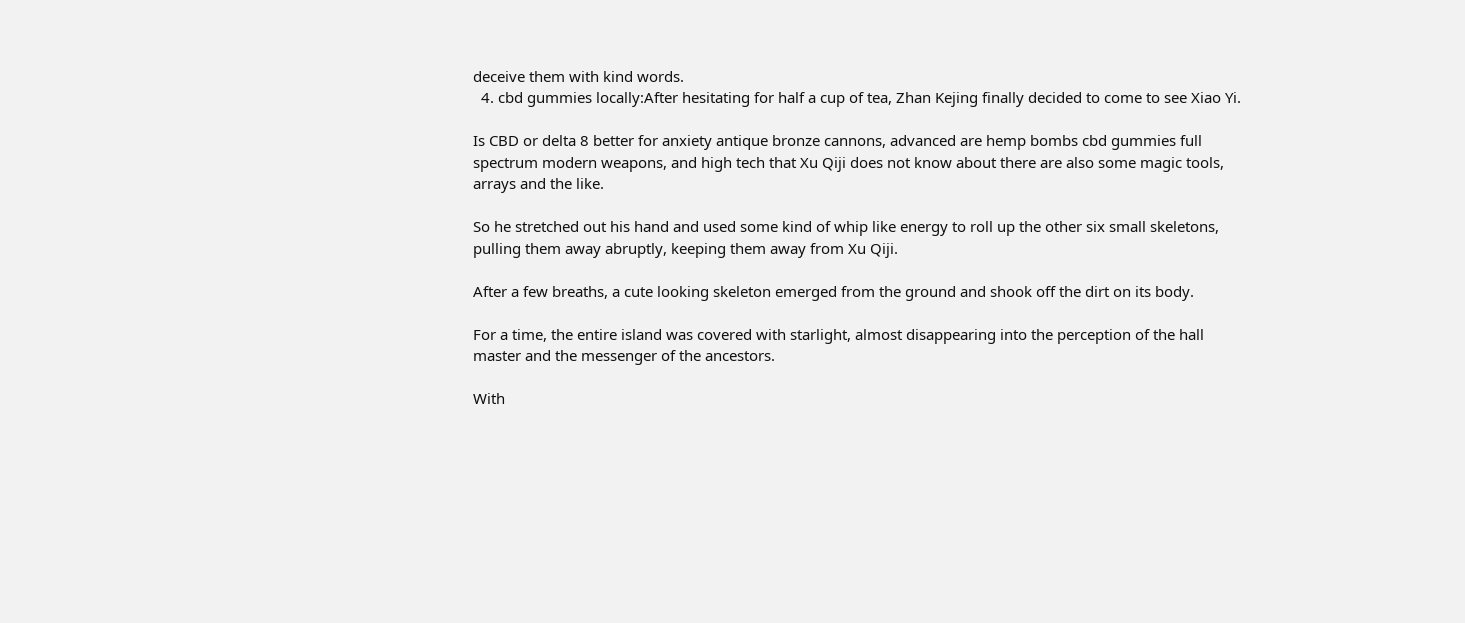deceive them with kind words.
  4. cbd gummies locally:After hesitating for half a cup of tea, Zhan Kejing finally decided to come to see Xiao Yi.

Is CBD or delta 8 better for anxiety antique bronze cannons, advanced are hemp bombs cbd gummies full spectrum modern weapons, and high tech that Xu Qiji does not know about there are also some magic tools, arrays and the like.

So he stretched out his hand and used some kind of whip like energy to roll up the other six small skeletons, pulling them away abruptly, keeping them away from Xu Qiji.

After a few breaths, a cute looking skeleton emerged from the ground and shook off the dirt on its body.

For a time, the entire island was covered with starlight, almost disappearing into the perception of the hall master and the messenger of the ancestors.

With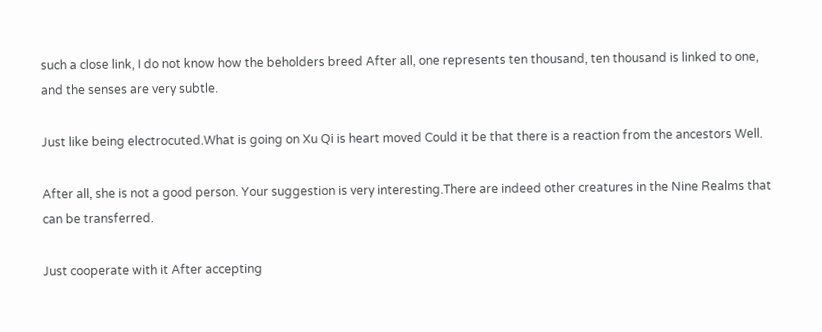such a close link, I do not know how the beholders breed After all, one represents ten thousand, ten thousand is linked to one, and the senses are very subtle.

Just like being electrocuted.What is going on Xu Qi is heart moved Could it be that there is a reaction from the ancestors Well.

After all, she is not a good person. Your suggestion is very interesting.There are indeed other creatures in the Nine Realms that can be transferred.

Just cooperate with it After accepting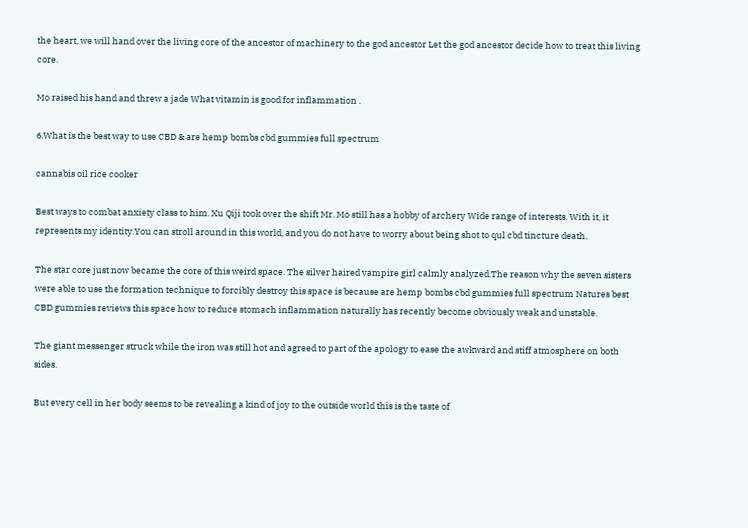the heart, we will hand over the living core of the ancestor of machinery to the god ancestor Let the god ancestor decide how to treat this living core.

Mo raised his hand and threw a jade What vitamin is good for inflammation .

6.What is the best way to use CBD & are hemp bombs cbd gummies full spectrum

cannabis oil rice cooker

Best ways to combat anxiety class to him. Xu Qiji took over the shift Mr. Mo still has a hobby of archery Wide range of interests. With it, it represents my identity.You can stroll around in this world, and you do not have to worry about being shot to qul cbd tincture death.

The star core just now became the core of this weird space. The silver haired vampire girl calmly analyzed.The reason why the seven sisters were able to use the formation technique to forcibly destroy this space is because are hemp bombs cbd gummies full spectrum Natures best CBD gummies reviews this space how to reduce stomach inflammation naturally has recently become obviously weak and unstable.

The giant messenger struck while the iron was still hot and agreed to part of the apology to ease the awkward and stiff atmosphere on both sides.

But every cell in her body seems to be revealing a kind of joy to the outside world this is the taste of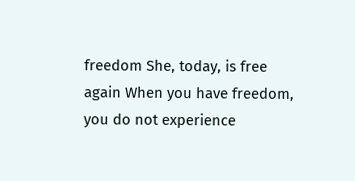freedom She, today, is free again When you have freedom, you do not experience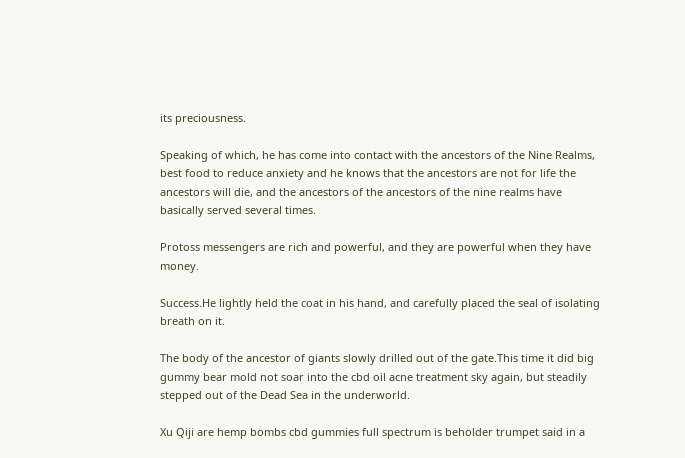its preciousness.

Speaking of which, he has come into contact with the ancestors of the Nine Realms, best food to reduce anxiety and he knows that the ancestors are not for life the ancestors will die, and the ancestors of the ancestors of the nine realms have basically served several times.

Protoss messengers are rich and powerful, and they are powerful when they have money.

Success.He lightly held the coat in his hand, and carefully placed the seal of isolating breath on it.

The body of the ancestor of giants slowly drilled out of the gate.This time it did big gummy bear mold not soar into the cbd oil acne treatment sky again, but steadily stepped out of the Dead Sea in the underworld.

Xu Qiji are hemp bombs cbd gummies full spectrum is beholder trumpet said in a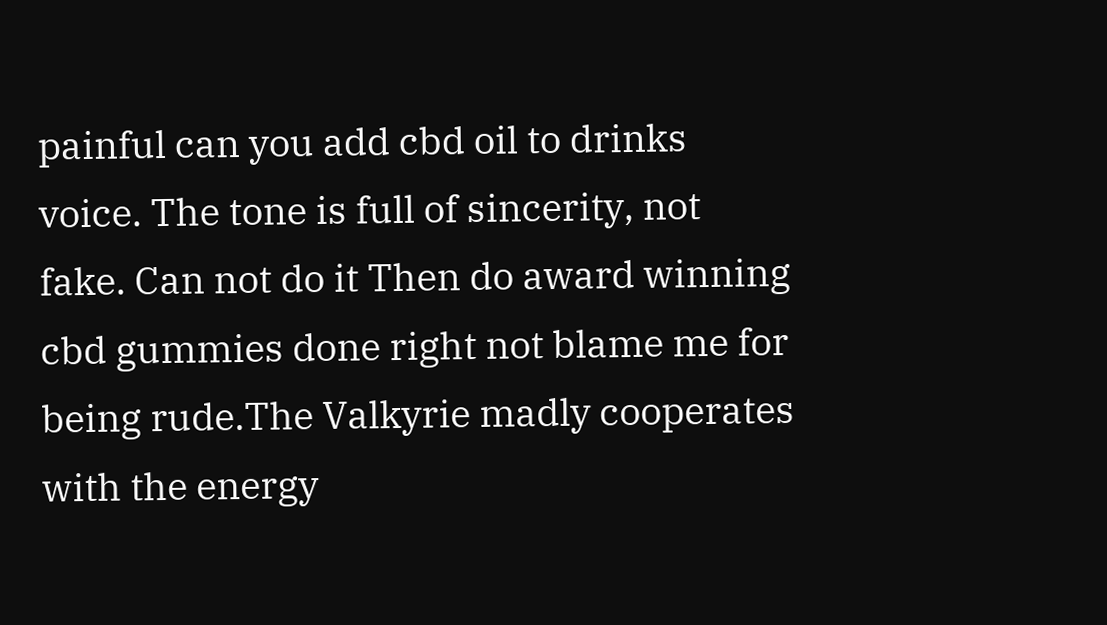painful can you add cbd oil to drinks voice. The tone is full of sincerity, not fake. Can not do it Then do award winning cbd gummies done right not blame me for being rude.The Valkyrie madly cooperates with the energy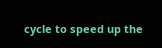cycle to speed up the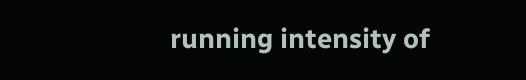running intensity of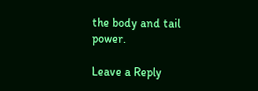the body and tail power.

Leave a Reply